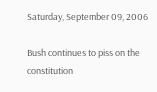Saturday, September 09, 2006

Bush continues to piss on the constitution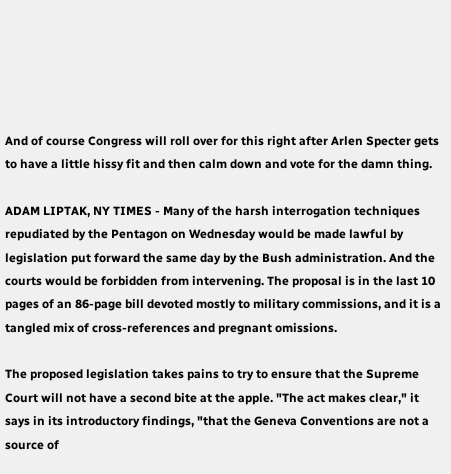And of course Congress will roll over for this right after Arlen Specter gets to have a little hissy fit and then calm down and vote for the damn thing.

ADAM LIPTAK, NY TIMES - Many of the harsh interrogation techniques repudiated by the Pentagon on Wednesday would be made lawful by legislation put forward the same day by the Bush administration. And the courts would be forbidden from intervening. The proposal is in the last 10 pages of an 86-page bill devoted mostly to military commissions, and it is a tangled mix of cross-references and pregnant omissions.

The proposed legislation takes pains to try to ensure that the Supreme Court will not have a second bite at the apple. "The act makes clear," it says in its introductory findings, "that the Geneva Conventions are not a source of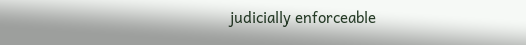judicially enforceable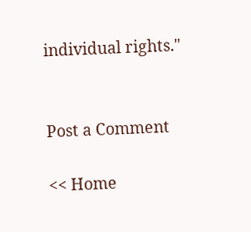individual rights."


Post a Comment

<< Home